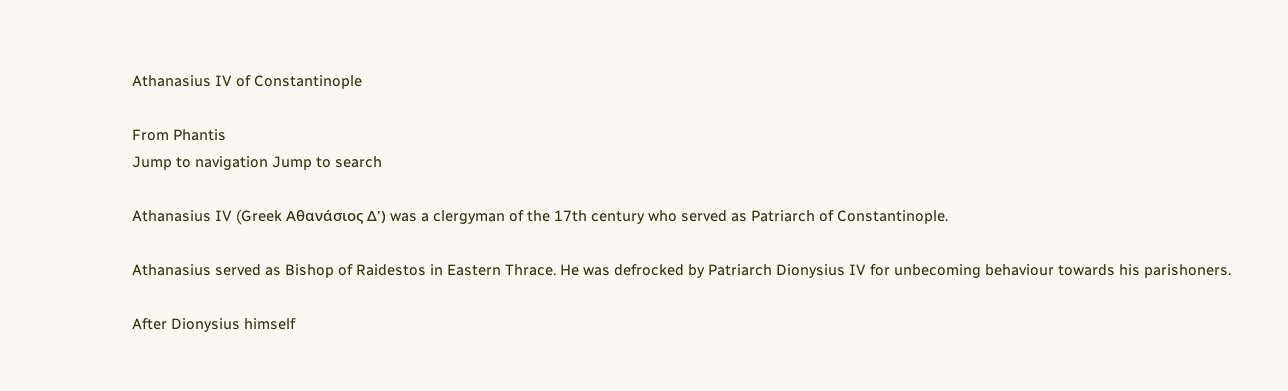Athanasius IV of Constantinople

From Phantis
Jump to navigation Jump to search

Athanasius IV (Greek Αθανάσιος Δ') was a clergyman of the 17th century who served as Patriarch of Constantinople.

Athanasius served as Bishop of Raidestos in Eastern Thrace. He was defrocked by Patriarch Dionysius IV for unbecoming behaviour towards his parishoners.

After Dionysius himself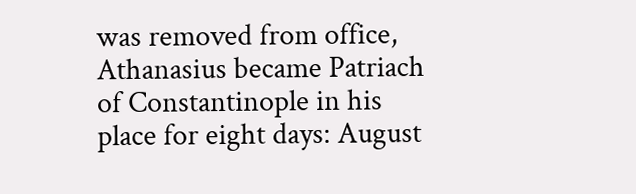was removed from office, Athanasius became Patriach of Constantinople in his place for eight days: August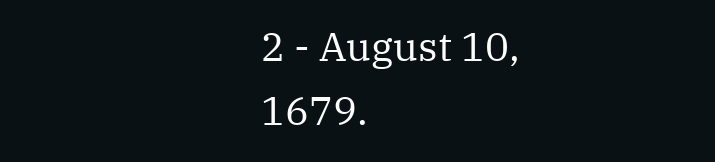2 - August 10, 1679.